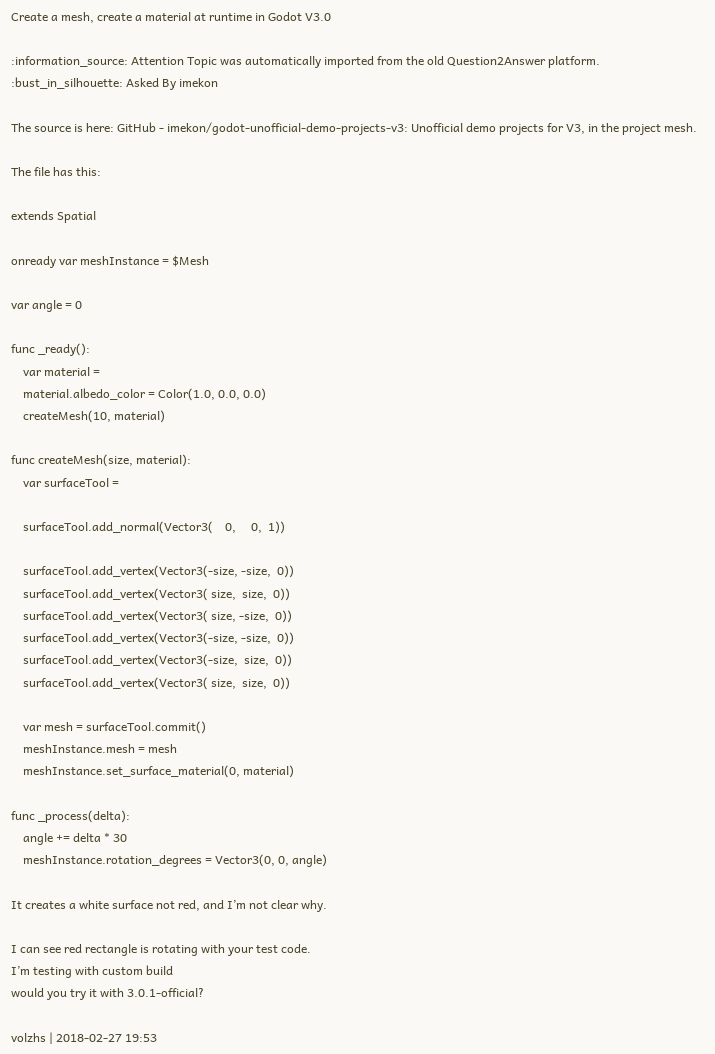Create a mesh, create a material at runtime in Godot V3.0

:information_source: Attention Topic was automatically imported from the old Question2Answer platform.
:bust_in_silhouette: Asked By imekon

The source is here: GitHub - imekon/godot-unofficial-demo-projects-v3: Unofficial demo projects for V3, in the project mesh.

The file has this:

extends Spatial

onready var meshInstance = $Mesh

var angle = 0

func _ready():
    var material =
    material.albedo_color = Color(1.0, 0.0, 0.0)
    createMesh(10, material)

func createMesh(size, material):
    var surfaceTool =

    surfaceTool.add_normal(Vector3(    0,     0,  1))

    surfaceTool.add_vertex(Vector3(-size, -size,  0))
    surfaceTool.add_vertex(Vector3( size,  size,  0))
    surfaceTool.add_vertex(Vector3( size, -size,  0))
    surfaceTool.add_vertex(Vector3(-size, -size,  0))
    surfaceTool.add_vertex(Vector3(-size,  size,  0))
    surfaceTool.add_vertex(Vector3( size,  size,  0))

    var mesh = surfaceTool.commit()
    meshInstance.mesh = mesh
    meshInstance.set_surface_material(0, material)

func _process(delta):
    angle += delta * 30
    meshInstance.rotation_degrees = Vector3(0, 0, angle)

It creates a white surface not red, and I’m not clear why.

I can see red rectangle is rotating with your test code.
I’m testing with custom build
would you try it with 3.0.1-official?

volzhs | 2018-02-27 19:53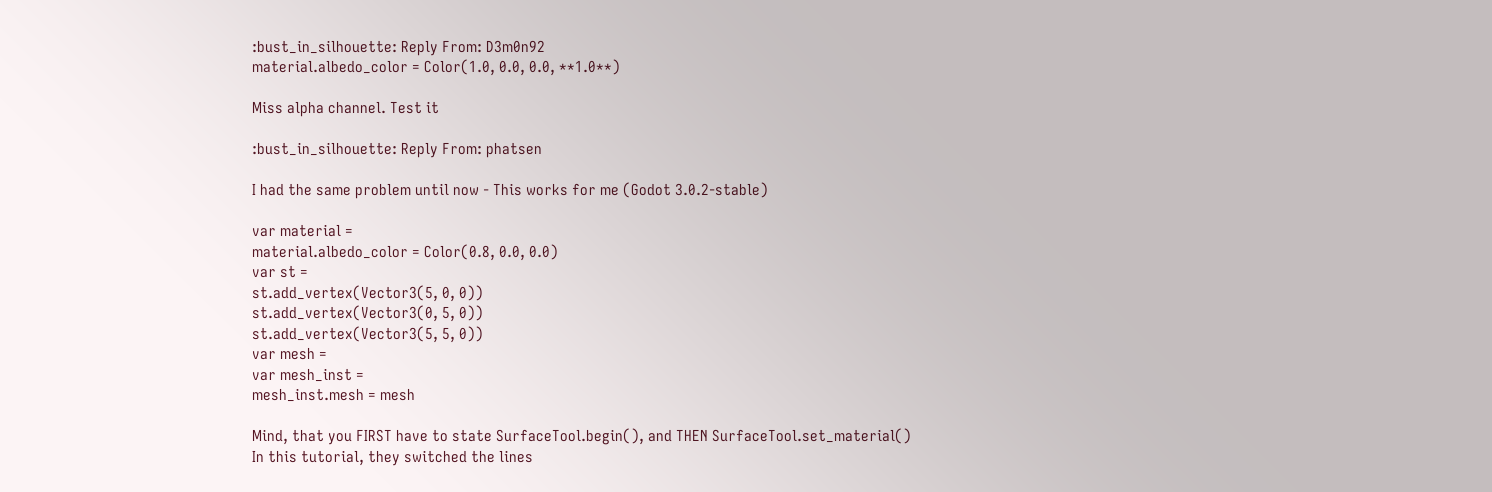:bust_in_silhouette: Reply From: D3m0n92
material.albedo_color = Color(1.0, 0.0, 0.0, **1.0**)

Miss alpha channel. Test it

:bust_in_silhouette: Reply From: phatsen

I had the same problem until now - This works for me (Godot 3.0.2-stable)

var material =
material.albedo_color = Color(0.8, 0.0, 0.0)
var st =
st.add_vertex(Vector3(5, 0, 0))
st.add_vertex(Vector3(0, 5, 0))
st.add_vertex(Vector3(5, 5, 0))
var mesh =
var mesh_inst =
mesh_inst.mesh = mesh

Mind, that you FIRST have to state SurfaceTool.begin(), and THEN SurfaceTool.set_material()
In this tutorial, they switched the lines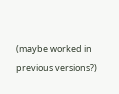(maybe worked in previous versions?)